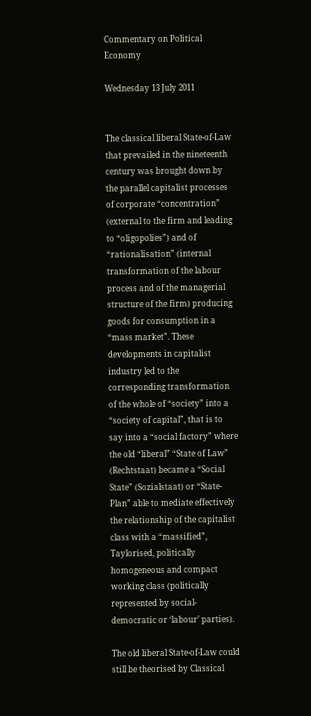Commentary on Political Economy

Wednesday 13 July 2011


The classical liberal State-of-Law that prevailed in the nineteenth century was brought down by the parallel capitalist processes of corporate “concentration” (external to the firm and leading to “oligopolies”) and of “rationalisation” (internal transformation of the labour process and of the managerial structure of the firm) producing goods for consumption in a “mass market”. These developments in capitalist industry led to the corresponding transformation of the whole of “society” into a “society of capital”, that is to say into a “social factory” where the old “liberal” “State of Law” (Rechtstaat) became a “Social State” (Sozialstaat) or “State-Plan” able to mediate effectively the relationship of the capitalist class with a “massified”, Taylorised, politically homogeneous and compact working class (politically represented by social-democratic or ‘labour’ parties).

The old liberal State-of-Law could still be theorised by Classical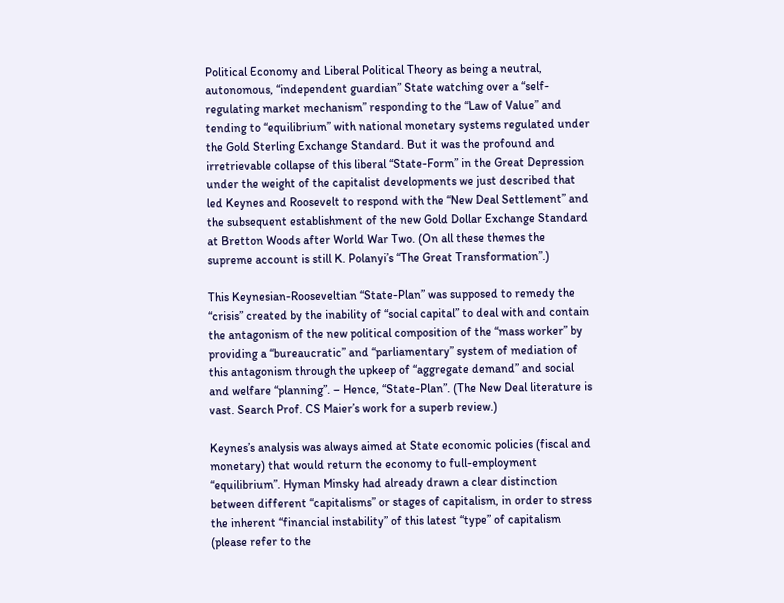Political Economy and Liberal Political Theory as being a neutral, autonomous, “independent guardian” State watching over a “self-regulating market mechanism” responding to the “Law of Value” and tending to “equilibrium” with national monetary systems regulated under the Gold Sterling Exchange Standard. But it was the profound and irretrievable collapse of this liberal “State-Form” in the Great Depression under the weight of the capitalist developments we just described that led Keynes and Roosevelt to respond with the “New Deal Settlement” and the subsequent establishment of the new Gold Dollar Exchange Standard at Bretton Woods after World War Two. (On all these themes the supreme account is still K. Polanyi’s “The Great Transformation”.)

This Keynesian-Rooseveltian “State-Plan” was supposed to remedy the “crisis” created by the inability of “social capital” to deal with and contain the antagonism of the new political composition of the “mass worker” by providing a “bureaucratic” and “parliamentary” system of mediation of this antagonism through the upkeep of “aggregate demand” and social and welfare “planning”. – Hence, “State-Plan”. (The New Deal literature is vast. Search Prof. CS Maier’s work for a superb review.)

Keynes’s analysis was always aimed at State economic policies (fiscal and monetary) that would return the economy to full-employment “equilibrium”. Hyman Minsky had already drawn a clear distinction between different “capitalisms” or stages of capitalism, in order to stress the inherent “financial instability” of this latest “type” of capitalism (please refer to the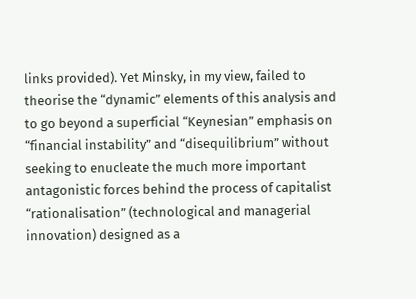links provided). Yet Minsky, in my view, failed to theorise the “dynamic” elements of this analysis and to go beyond a superficial “Keynesian” emphasis on “financial instability” and “disequilibrium” without seeking to enucleate the much more important antagonistic forces behind the process of capitalist “rationalisation” (technological and managerial innovation) designed as a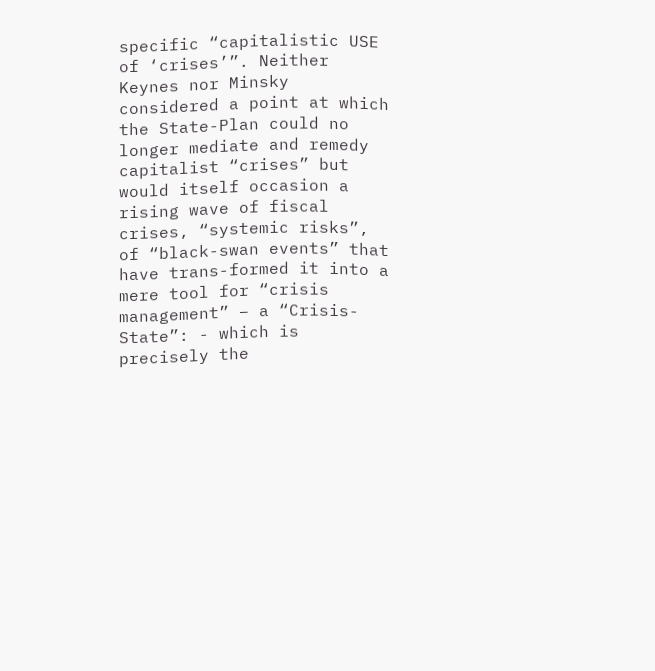specific “capitalistic USE of ‘crises’”. Neither Keynes nor Minsky considered a point at which the State-Plan could no longer mediate and remedy capitalist “crises” but would itself occasion a rising wave of fiscal crises, “systemic risks”, of “black-swan events” that have trans-formed it into a mere tool for “crisis management” – a “Crisis-State”: - which is precisely the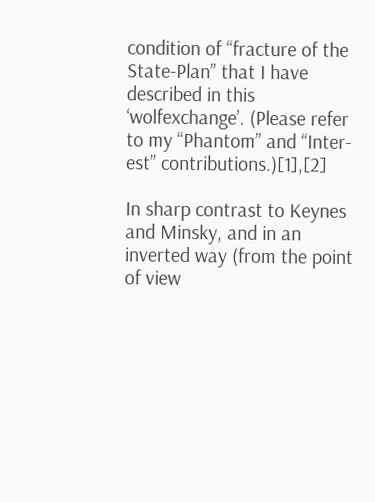condition of “fracture of the State-Plan” that I have described in this ‘wolfexchange’. (Please refer to my “Phantom” and “Inter-est” contributions.)[1],[2]

In sharp contrast to Keynes and Minsky, and in an inverted way (from the point of view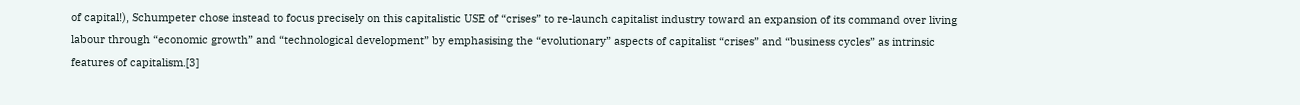of capital!), Schumpeter chose instead to focus precisely on this capitalistic USE of “crises” to re-launch capitalist industry toward an expansion of its command over living labour through “economic growth” and “technological development” by emphasising the “evolutionary” aspects of capitalist “crises” and “business cycles” as intrinsic features of capitalism.[3]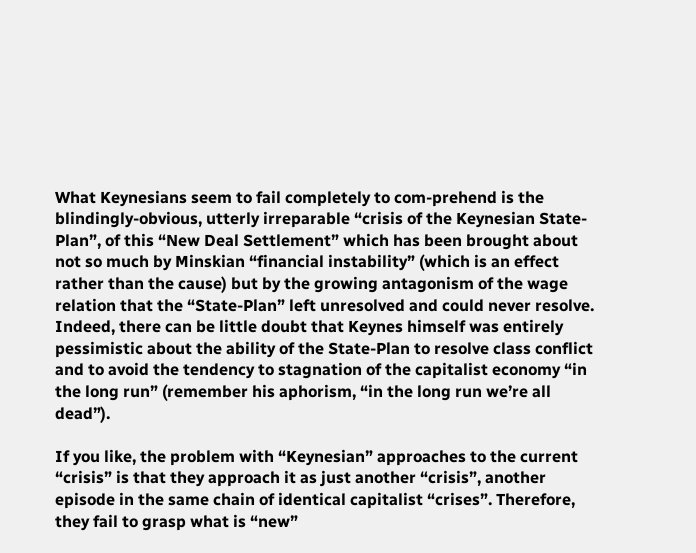What Keynesians seem to fail completely to com-prehend is the blindingly-obvious, utterly irreparable “crisis of the Keynesian State-Plan”, of this “New Deal Settlement” which has been brought about not so much by Minskian “financial instability” (which is an effect rather than the cause) but by the growing antagonism of the wage relation that the “State-Plan” left unresolved and could never resolve. Indeed, there can be little doubt that Keynes himself was entirely pessimistic about the ability of the State-Plan to resolve class conflict and to avoid the tendency to stagnation of the capitalist economy “in the long run” (remember his aphorism, “in the long run we’re all dead”).

If you like, the problem with “Keynesian” approaches to the current “crisis” is that they approach it as just another “crisis”, another episode in the same chain of identical capitalist “crises”. Therefore, they fail to grasp what is “new”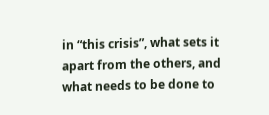in “this crisis”, what sets it apart from the others, and what needs to be done to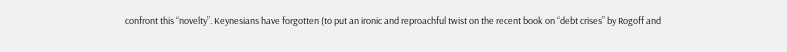confront this “novelty”. Keynesians have forgotten (to put an ironic and reproachful twist on the recent book on “debt crises” by Rogoff and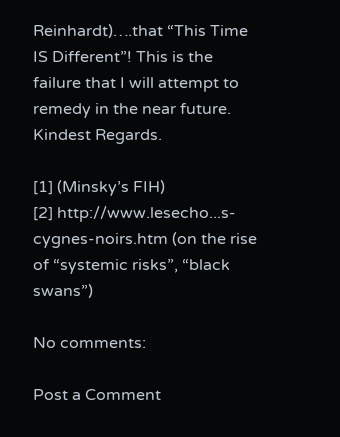Reinhardt)….that “This Time IS Different”! This is the failure that I will attempt to remedy in the near future. Kindest Regards.

[1] (Minsky’s FIH)
[2] http://www.lesecho...s-cygnes-noirs.htm (on the rise of “systemic risks”, “black swans”)

No comments:

Post a Comment